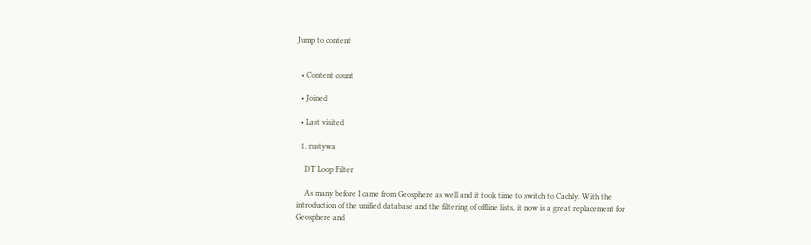Jump to content


  • Content count

  • Joined

  • Last visited

  1. rustywa

    DT Loop Filter

    As many before I came from Geosphere as well and it took time to switch to Cachly. With the introduction of the unified database and the filtering of offline lists, it now is a great replacement for Geosphere and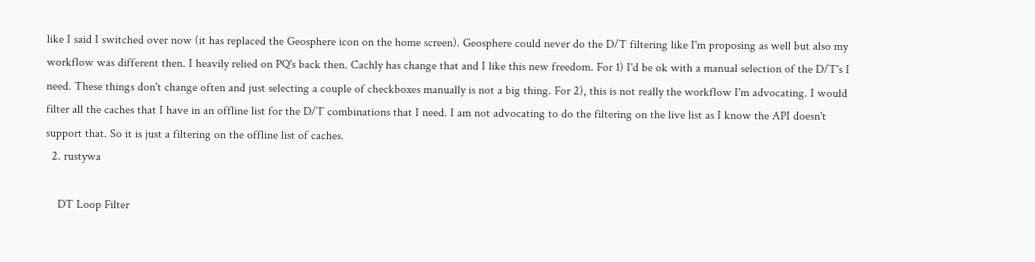like I said I switched over now (it has replaced the Geosphere icon on the home screen). Geosphere could never do the D/T filtering like I'm proposing as well but also my workflow was different then. I heavily relied on PQ's back then. Cachly has change that and I like this new freedom. For 1) I'd be ok with a manual selection of the D/T's I need. These things don't change often and just selecting a couple of checkboxes manually is not a big thing. For 2), this is not really the workflow I'm advocating. I would filter all the caches that I have in an offline list for the D/T combinations that I need. I am not advocating to do the filtering on the live list as I know the API doesn't support that. So it is just a filtering on the offline list of caches.
  2. rustywa

    DT Loop Filter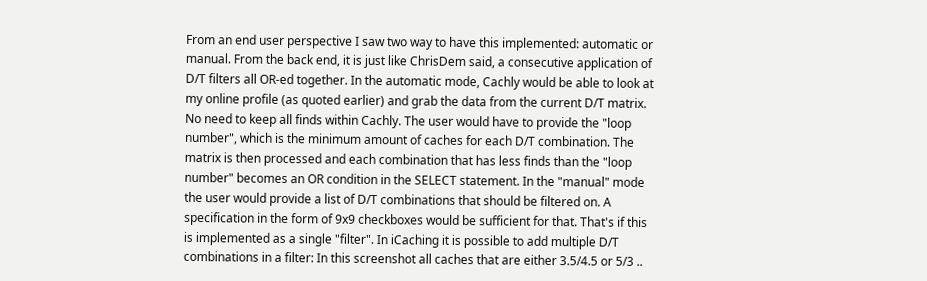From an end user perspective I saw two way to have this implemented: automatic or manual. From the back end, it is just like ChrisDem said, a consecutive application of D/T filters all OR-ed together. In the automatic mode, Cachly would be able to look at my online profile (as quoted earlier) and grab the data from the current D/T matrix. No need to keep all finds within Cachly. The user would have to provide the "loop number", which is the minimum amount of caches for each D/T combination. The matrix is then processed and each combination that has less finds than the "loop number" becomes an OR condition in the SELECT statement. In the "manual" mode the user would provide a list of D/T combinations that should be filtered on. A specification in the form of 9x9 checkboxes would be sufficient for that. That's if this is implemented as a single "filter". In iCaching it is possible to add multiple D/T combinations in a filter: In this screenshot all caches that are either 3.5/4.5 or 5/3 ..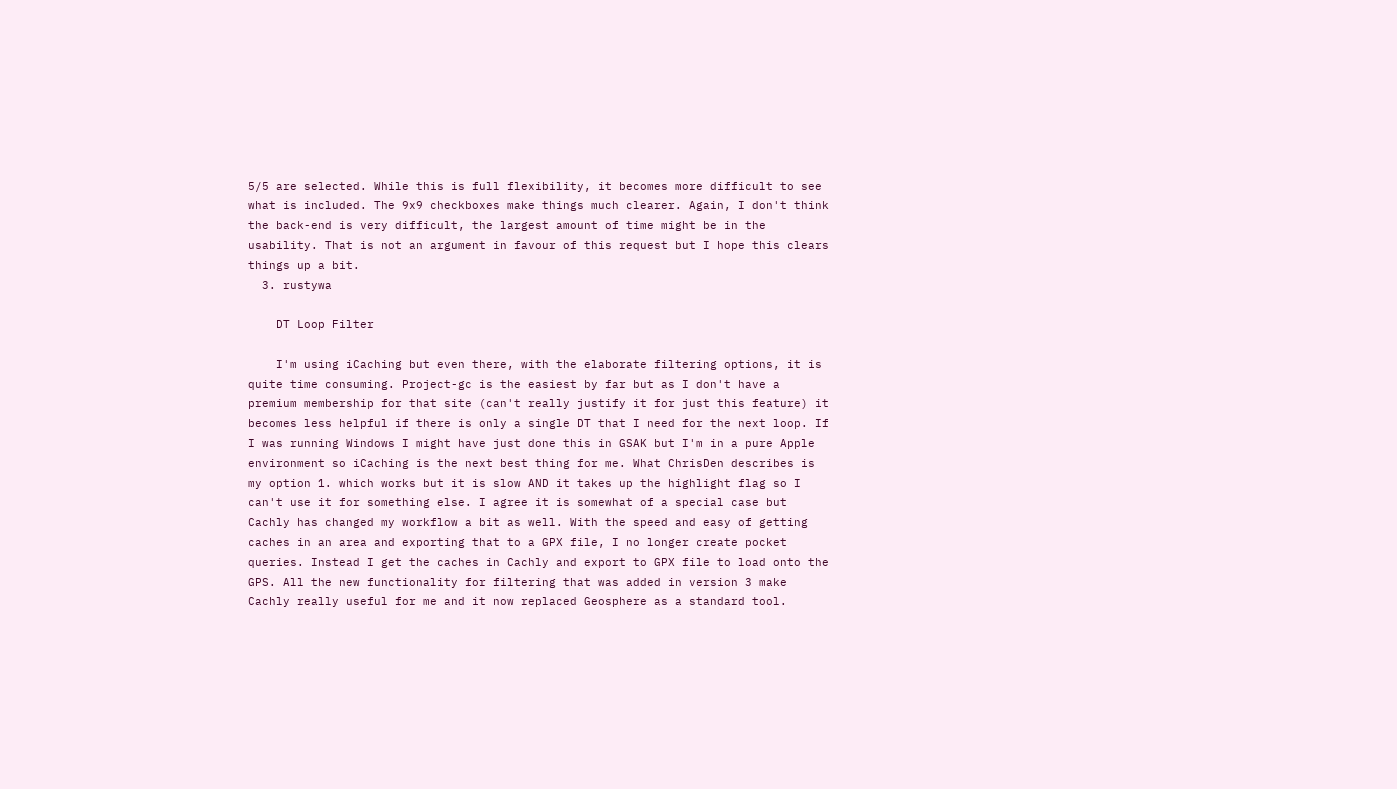5/5 are selected. While this is full flexibility, it becomes more difficult to see what is included. The 9x9 checkboxes make things much clearer. Again, I don't think the back-end is very difficult, the largest amount of time might be in the usability. That is not an argument in favour of this request but I hope this clears things up a bit.
  3. rustywa

    DT Loop Filter

    I'm using iCaching but even there, with the elaborate filtering options, it is quite time consuming. Project-gc is the easiest by far but as I don't have a premium membership for that site (can't really justify it for just this feature) it becomes less helpful if there is only a single DT that I need for the next loop. If I was running Windows I might have just done this in GSAK but I'm in a pure Apple environment so iCaching is the next best thing for me. What ChrisDen describes is my option 1. which works but it is slow AND it takes up the highlight flag so I can't use it for something else. I agree it is somewhat of a special case but Cachly has changed my workflow a bit as well. With the speed and easy of getting caches in an area and exporting that to a GPX file, I no longer create pocket queries. Instead I get the caches in Cachly and export to GPX file to load onto the GPS. All the new functionality for filtering that was added in version 3 make Cachly really useful for me and it now replaced Geosphere as a standard tool.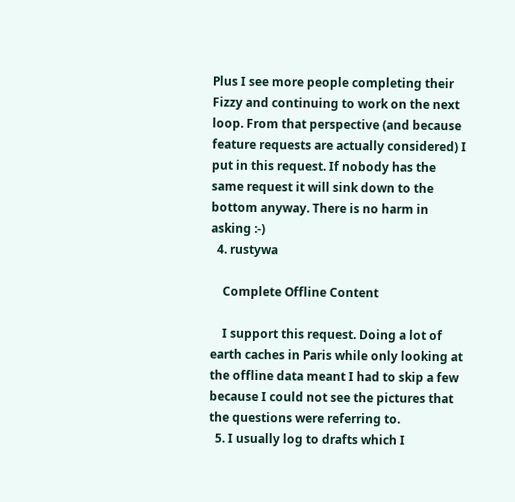Plus I see more people completing their Fizzy and continuing to work on the next loop. From that perspective (and because feature requests are actually considered) I put in this request. If nobody has the same request it will sink down to the bottom anyway. There is no harm in asking :-)
  4. rustywa

    Complete Offline Content

    I support this request. Doing a lot of earth caches in Paris while only looking at the offline data meant I had to skip a few because I could not see the pictures that the questions were referring to.
  5. I usually log to drafts which I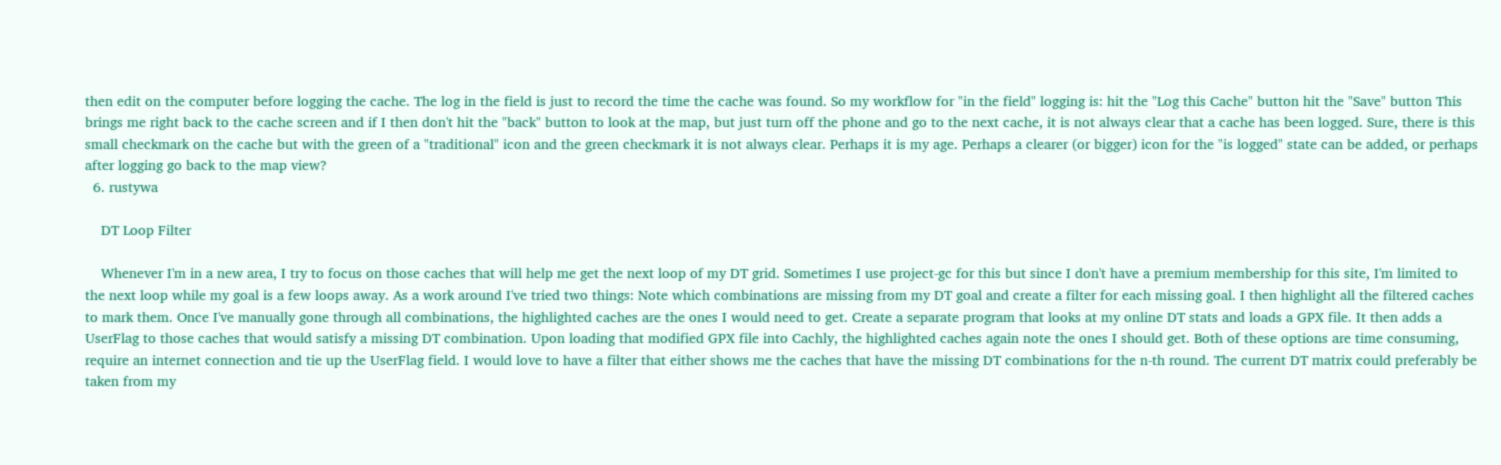then edit on the computer before logging the cache. The log in the field is just to record the time the cache was found. So my workflow for "in the field" logging is: hit the "Log this Cache" button hit the "Save" button This brings me right back to the cache screen and if I then don't hit the "back" button to look at the map, but just turn off the phone and go to the next cache, it is not always clear that a cache has been logged. Sure, there is this small checkmark on the cache but with the green of a "traditional" icon and the green checkmark it is not always clear. Perhaps it is my age. Perhaps a clearer (or bigger) icon for the "is logged" state can be added, or perhaps after logging go back to the map view?
  6. rustywa

    DT Loop Filter

    Whenever I'm in a new area, I try to focus on those caches that will help me get the next loop of my DT grid. Sometimes I use project-gc for this but since I don't have a premium membership for this site, I'm limited to the next loop while my goal is a few loops away. As a work around I've tried two things: Note which combinations are missing from my DT goal and create a filter for each missing goal. I then highlight all the filtered caches to mark them. Once I've manually gone through all combinations, the highlighted caches are the ones I would need to get. Create a separate program that looks at my online DT stats and loads a GPX file. It then adds a UserFlag to those caches that would satisfy a missing DT combination. Upon loading that modified GPX file into Cachly, the highlighted caches again note the ones I should get. Both of these options are time consuming, require an internet connection and tie up the UserFlag field. I would love to have a filter that either shows me the caches that have the missing DT combinations for the n-th round. The current DT matrix could preferably be taken from my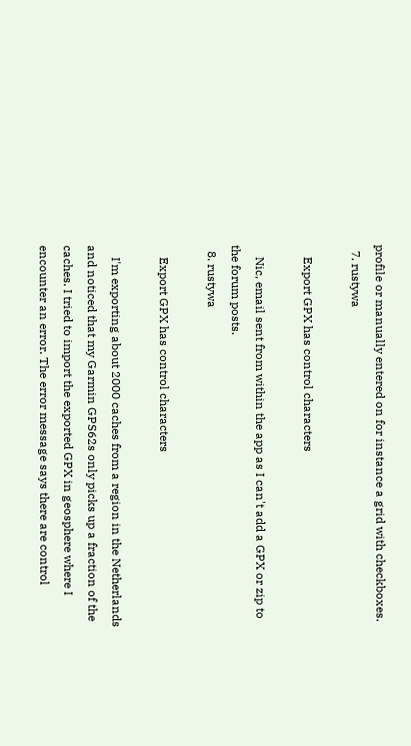profile or manually entered on for instance a grid with checkboxes.
  7. rustywa

    Export GPX has control characters

    Nic, email sent from within the app as I can't add a GPX or zip to the forum posts.
  8. rustywa

    Export GPX has control characters

    I'm exporting about 2000 caches from a region in the Netherlands and noticed that my Garmin GPS62s only picks up a fraction of the caches. I tried to import the exported GPX in geosphere where I encounter an error. The error message says there are control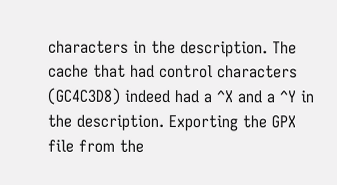characters in the description. The cache that had control characters (GC4C3D8) indeed had a ^X and a ^Y in the description. Exporting the GPX file from the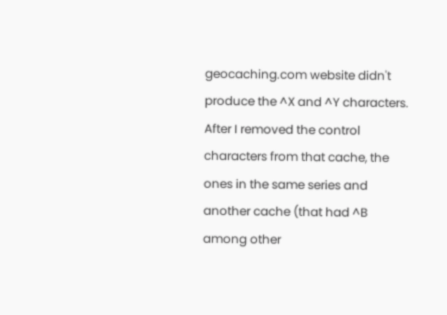geocaching.com website didn't produce the ^X and ^Y characters. After I removed the control characters from that cache, the ones in the same series and another cache (that had ^B among other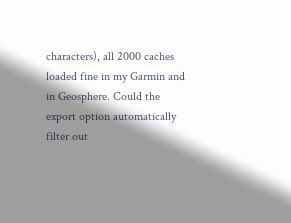characters), all 2000 caches loaded fine in my Garmin and in Geosphere. Could the export option automatically filter out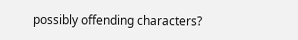possibly offending characters?